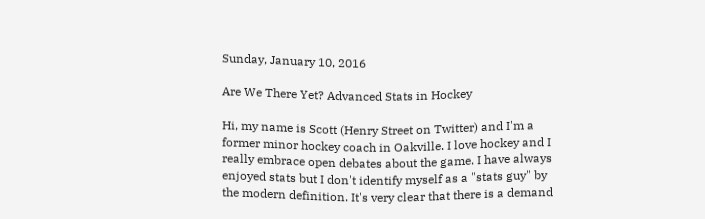Sunday, January 10, 2016

Are We There Yet? Advanced Stats in Hockey

Hi, my name is Scott (Henry Street on Twitter) and I'm a former minor hockey coach in Oakville. I love hockey and I really embrace open debates about the game. I have always enjoyed stats but I don't identify myself as a "stats guy" by the modern definition. It's very clear that there is a demand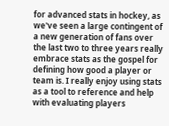for advanced stats in hockey, as we've seen a large contingent of a new generation of fans over the last two to three years really embrace stats as the gospel for defining how good a player or team is. I really enjoy using stats as a tool to reference and help with evaluating players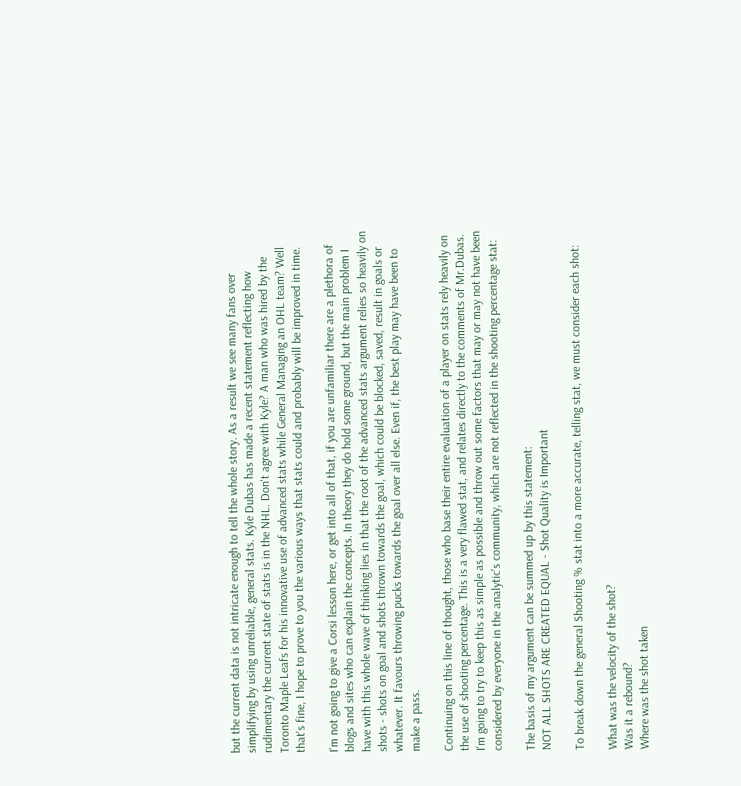but the current data is not intricate enough to tell the whole story. As a result we see many fans over simplifying by using unreliable, general stats. Kyle Dubas has made a recent statement reflecting how rudimentary the current state of stats is in the NHL. Don't agree with Kyle? A man who was hired by the Toronto Maple Leafs for his innovative use of advanced stats while General Managing an OHL team? Well that's fine, I hope to prove to you the various ways that stats could and probably will be improved in time.

I'm not going to give a Corsi lesson here, or get into all of that, if you are unfamiliar there are a plethora of blogs and sites who can explain the concepts. In theory they do hold some ground, but the main problem I have with this whole wave of thinking lies in that the root of the advanced stats argument relies so heavily on shots - shots on goal and shots thrown towards the goal, which could be blocked, saved, result in goals or whatever. It favours throwing pucks towards the goal over all else. Even if, the best play may have been to make a pass.

Continuing on this line of thought, those who base their entire evaluation of a player on stats rely heavily on the use of shooting percentage. This is a very flawed stat, and relates directly to the comments of Mr.Dubas. I'm going to try to keep this as simple as possible and throw out some factors that may or may not have been considered by everyone in the analytic's community, which are not reflected in the shooting percentage stat:

The basis of my argument can be summed up by this statement:
NOT ALL SHOTS ARE CREATED EQUAL - Shot Quality is Important

To break down the general Shooting % stat into a more accurate, telling stat, we must consider each shot:

What was the velocity of the shot?
Was it a rebound?
Where was the shot taken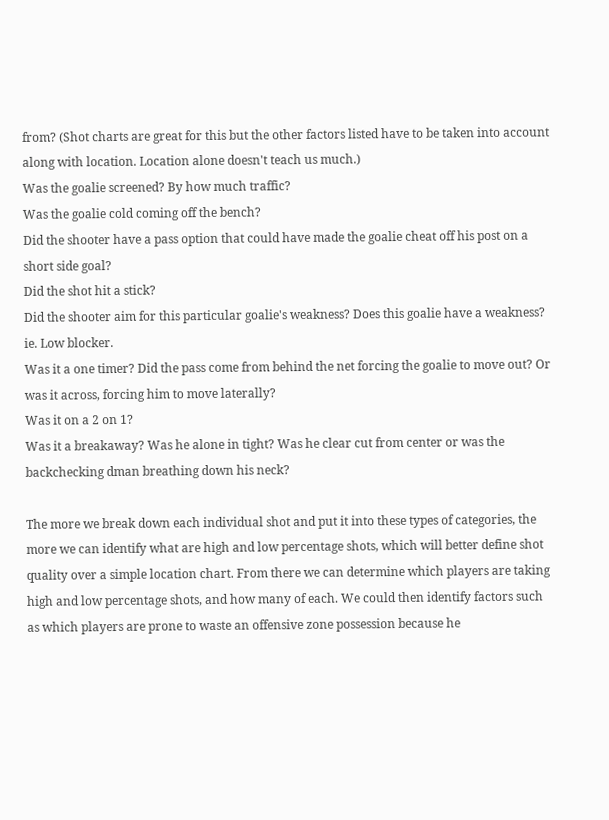from? (Shot charts are great for this but the other factors listed have to be taken into account along with location. Location alone doesn't teach us much.)
Was the goalie screened? By how much traffic?
Was the goalie cold coming off the bench?
Did the shooter have a pass option that could have made the goalie cheat off his post on a short side goal?
Did the shot hit a stick?
Did the shooter aim for this particular goalie's weakness? Does this goalie have a weakness? ie. Low blocker.
Was it a one timer? Did the pass come from behind the net forcing the goalie to move out? Or was it across, forcing him to move laterally?
Was it on a 2 on 1?
Was it a breakaway? Was he alone in tight? Was he clear cut from center or was the backchecking dman breathing down his neck?

The more we break down each individual shot and put it into these types of categories, the more we can identify what are high and low percentage shots, which will better define shot quality over a simple location chart. From there we can determine which players are taking high and low percentage shots, and how many of each. We could then identify factors such as which players are prone to waste an offensive zone possession because he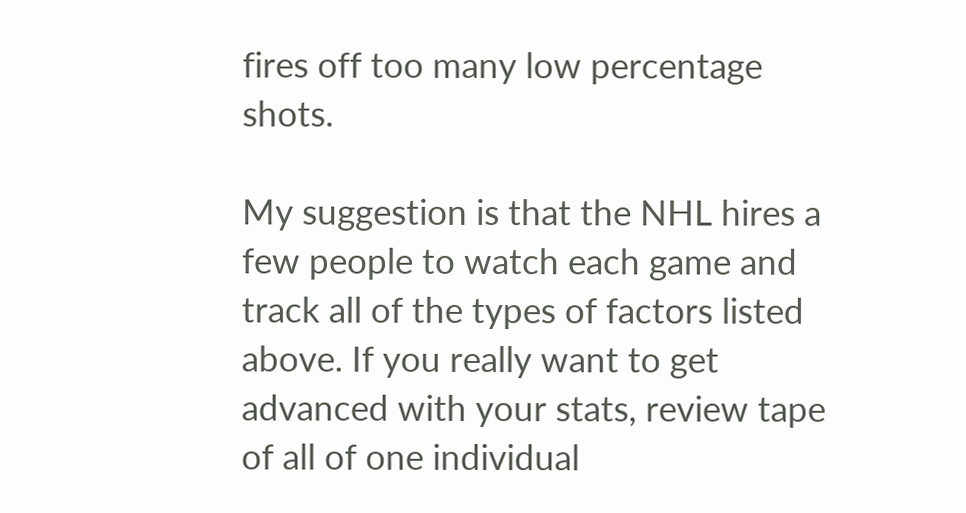fires off too many low percentage shots.

My suggestion is that the NHL hires a few people to watch each game and track all of the types of factors listed above. If you really want to get advanced with your stats, review tape of all of one individual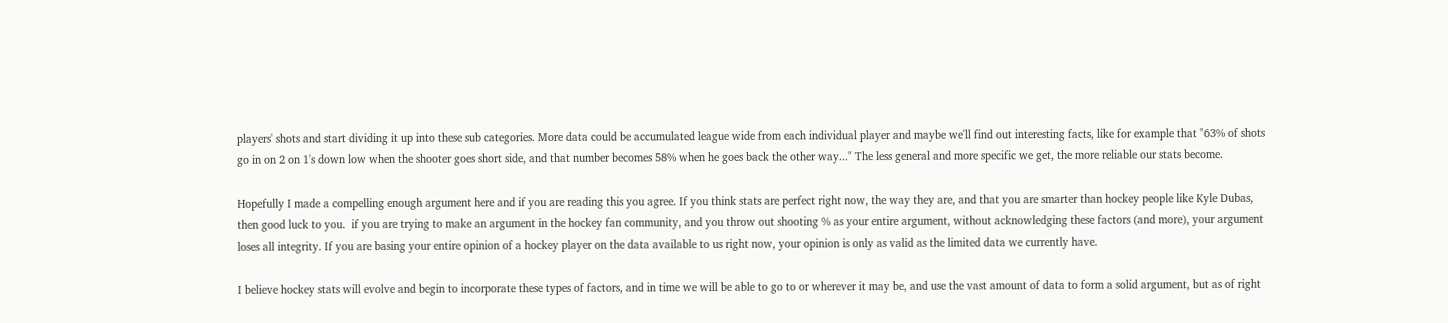players' shots and start dividing it up into these sub categories. More data could be accumulated league wide from each individual player and maybe we'll find out interesting facts, like for example that "63% of shots go in on 2 on 1's down low when the shooter goes short side, and that number becomes 58% when he goes back the other way..." The less general and more specific we get, the more reliable our stats become.

Hopefully I made a compelling enough argument here and if you are reading this you agree. If you think stats are perfect right now, the way they are, and that you are smarter than hockey people like Kyle Dubas, then good luck to you.  if you are trying to make an argument in the hockey fan community, and you throw out shooting % as your entire argument, without acknowledging these factors (and more), your argument loses all integrity. If you are basing your entire opinion of a hockey player on the data available to us right now, your opinion is only as valid as the limited data we currently have.

I believe hockey stats will evolve and begin to incorporate these types of factors, and in time we will be able to go to or wherever it may be, and use the vast amount of data to form a solid argument, but as of right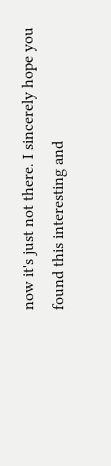now it's just not there. I sincerely hope you found this interesting and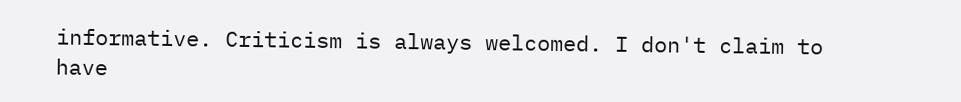informative. Criticism is always welcomed. I don't claim to have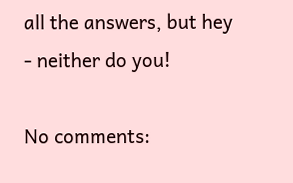all the answers, but hey - neither do you!

No comments: